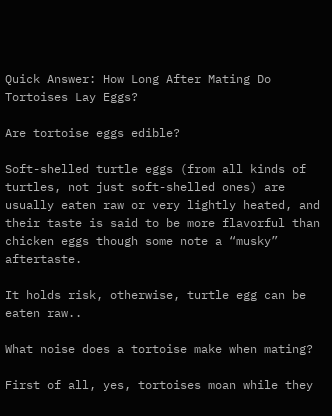Quick Answer: How Long After Mating Do Tortoises Lay Eggs?

Are tortoise eggs edible?

Soft-shelled turtle eggs (from all kinds of turtles, not just soft-shelled ones) are usually eaten raw or very lightly heated, and their taste is said to be more flavorful than chicken eggs though some note a “musky” aftertaste.

It holds risk, otherwise, turtle egg can be eaten raw..

What noise does a tortoise make when mating?

First of all, yes, tortoises moan while they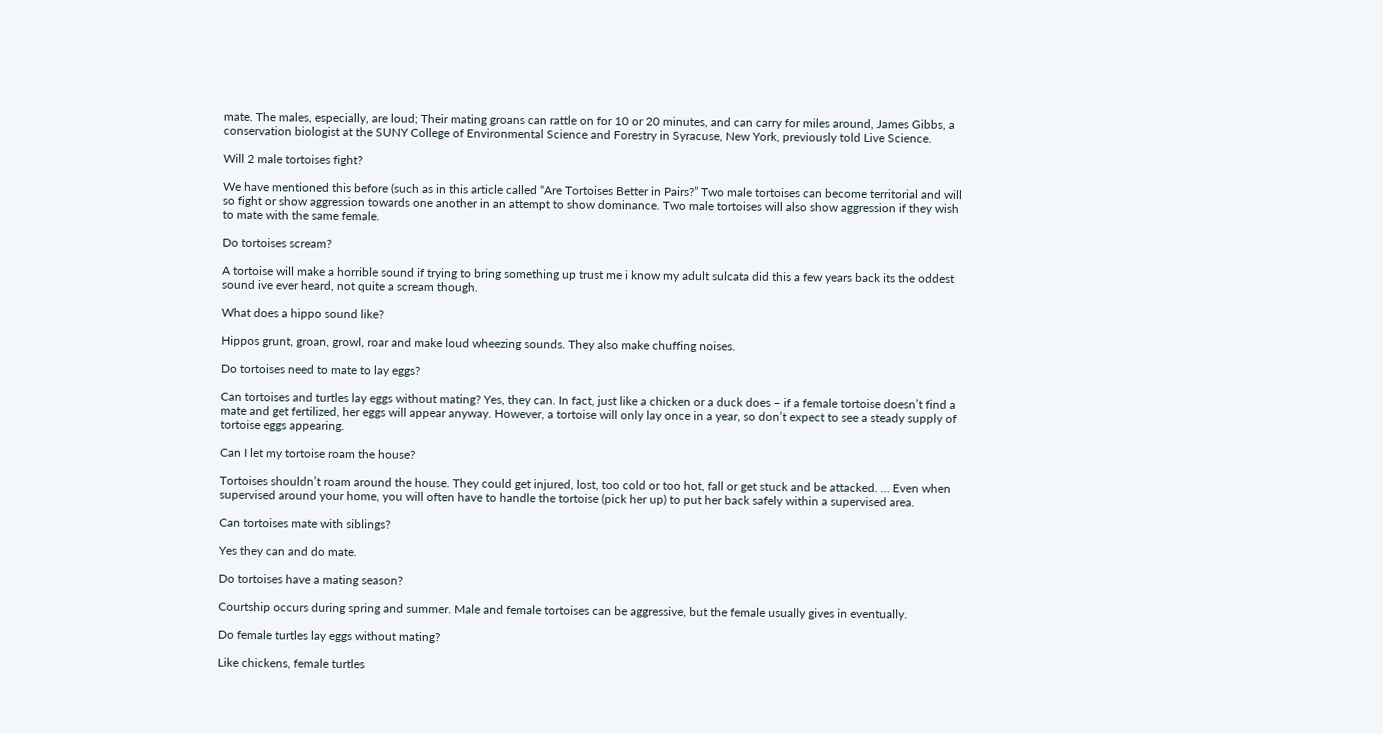mate. The males, especially, are loud; Their mating groans can rattle on for 10 or 20 minutes, and can carry for miles around, James Gibbs, a conservation biologist at the SUNY College of Environmental Science and Forestry in Syracuse, New York, previously told Live Science.

Will 2 male tortoises fight?

We have mentioned this before (such as in this article called “Are Tortoises Better in Pairs?” Two male tortoises can become territorial and will so fight or show aggression towards one another in an attempt to show dominance. Two male tortoises will also show aggression if they wish to mate with the same female.

Do tortoises scream?

A tortoise will make a horrible sound if trying to bring something up trust me i know my adult sulcata did this a few years back its the oddest sound ive ever heard, not quite a scream though.

What does a hippo sound like?

Hippos grunt, groan, growl, roar and make loud wheezing sounds. They also make chuffing noises.

Do tortoises need to mate to lay eggs?

Can tortoises and turtles lay eggs without mating? Yes, they can. In fact, just like a chicken or a duck does – if a female tortoise doesn’t find a mate and get fertilized, her eggs will appear anyway. However, a tortoise will only lay once in a year, so don’t expect to see a steady supply of tortoise eggs appearing.

Can I let my tortoise roam the house?

Tortoises shouldn’t roam around the house. They could get injured, lost, too cold or too hot, fall or get stuck and be attacked. … Even when supervised around your home, you will often have to handle the tortoise (pick her up) to put her back safely within a supervised area.

Can tortoises mate with siblings?

Yes they can and do mate.

Do tortoises have a mating season?

Courtship occurs during spring and summer. Male and female tortoises can be aggressive, but the female usually gives in eventually.

Do female turtles lay eggs without mating?

Like chickens, female turtles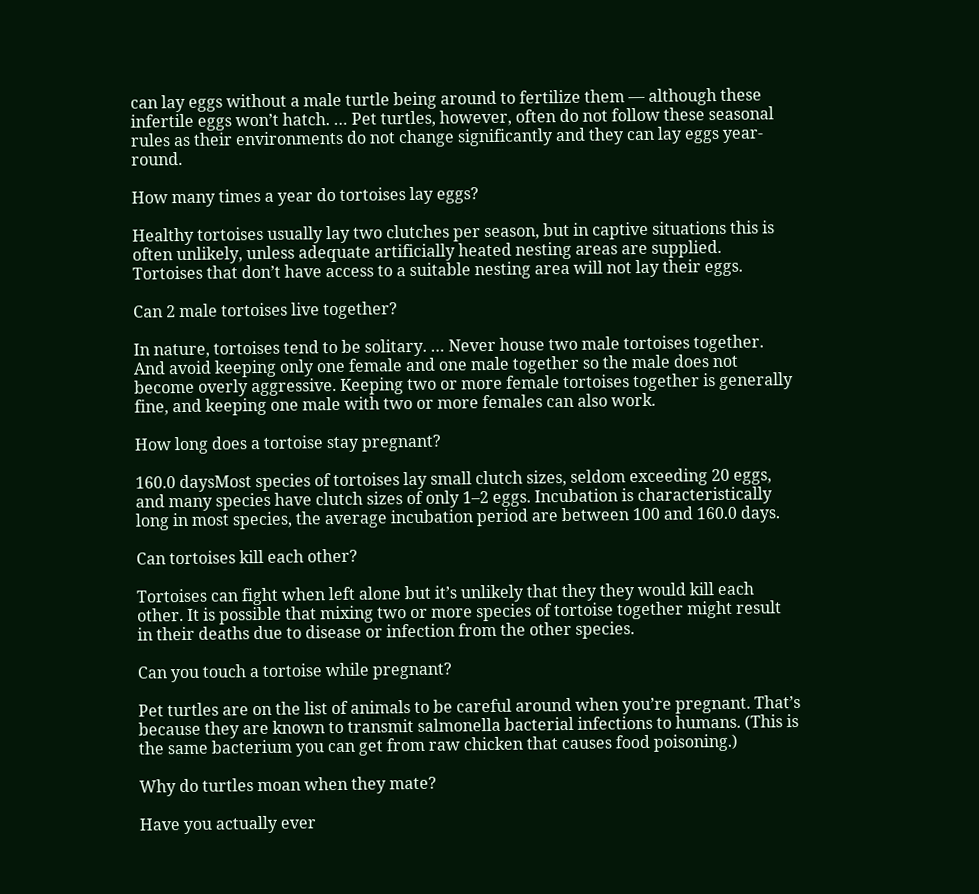can lay eggs without a male turtle being around to fertilize them — although these infertile eggs won’t hatch. … Pet turtles, however, often do not follow these seasonal rules as their environments do not change significantly and they can lay eggs year-round.

How many times a year do tortoises lay eggs?

Healthy tortoises usually lay two clutches per season, but in captive situations this is often unlikely, unless adequate artificially heated nesting areas are supplied. Tortoises that don’t have access to a suitable nesting area will not lay their eggs.

Can 2 male tortoises live together?

In nature, tortoises tend to be solitary. … Never house two male tortoises together. And avoid keeping only one female and one male together so the male does not become overly aggressive. Keeping two or more female tortoises together is generally fine, and keeping one male with two or more females can also work.

How long does a tortoise stay pregnant?

160.0 daysMost species of tortoises lay small clutch sizes, seldom exceeding 20 eggs, and many species have clutch sizes of only 1–2 eggs. Incubation is characteristically long in most species, the average incubation period are between 100 and 160.0 days.

Can tortoises kill each other?

Tortoises can fight when left alone but it’s unlikely that they they would kill each other. It is possible that mixing two or more species of tortoise together might result in their deaths due to disease or infection from the other species.

Can you touch a tortoise while pregnant?

Pet turtles are on the list of animals to be careful around when you’re pregnant. That’s because they are known to transmit salmonella bacterial infections to humans. (This is the same bacterium you can get from raw chicken that causes food poisoning.)

Why do turtles moan when they mate?

Have you actually ever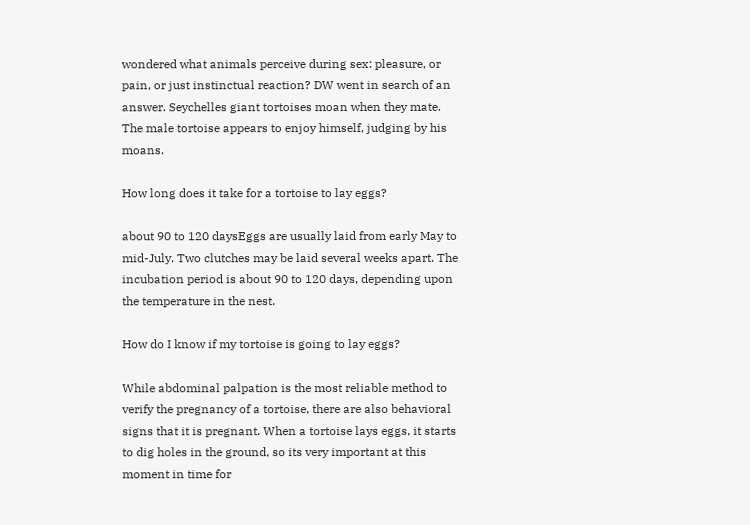wondered what animals perceive during sex: pleasure, or pain, or just instinctual reaction? DW went in search of an answer. Seychelles giant tortoises moan when they mate. The male tortoise appears to enjoy himself, judging by his moans.

How long does it take for a tortoise to lay eggs?

about 90 to 120 daysEggs are usually laid from early May to mid-July. Two clutches may be laid several weeks apart. The incubation period is about 90 to 120 days, depending upon the temperature in the nest.

How do I know if my tortoise is going to lay eggs?

While abdominal palpation is the most reliable method to verify the pregnancy of a tortoise, there are also behavioral signs that it is pregnant. When a tortoise lays eggs, it starts to dig holes in the ground, so its very important at this moment in time for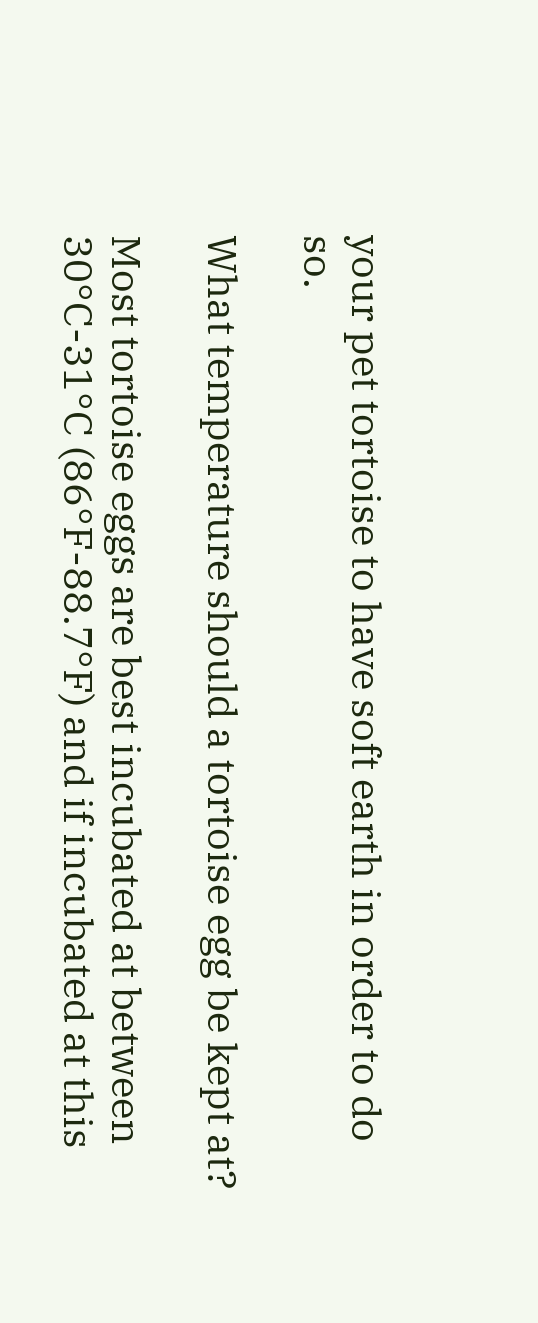your pet tortoise to have soft earth in order to do so.

What temperature should a tortoise egg be kept at?

Most tortoise eggs are best incubated at between 30°C-31°C (86°F-88.7°F) and if incubated at this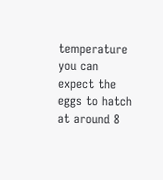temperature you can expect the eggs to hatch at around 8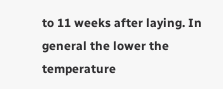to 11 weeks after laying. In general the lower the temperature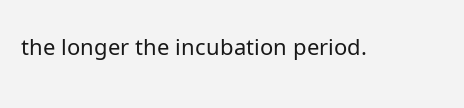the longer the incubation period.